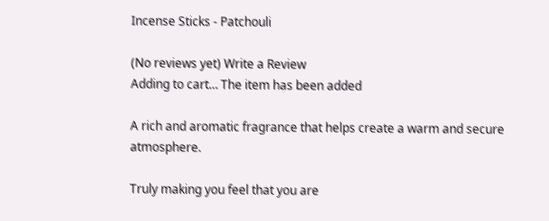Incense Sticks - Patchouli

(No reviews yet) Write a Review
Adding to cart… The item has been added

A rich and aromatic fragrance that helps create a warm and secure atmosphere.

Truly making you feel that you are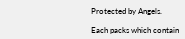Protected by Angels.

Each packs which contain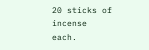20 sticks of incense each.